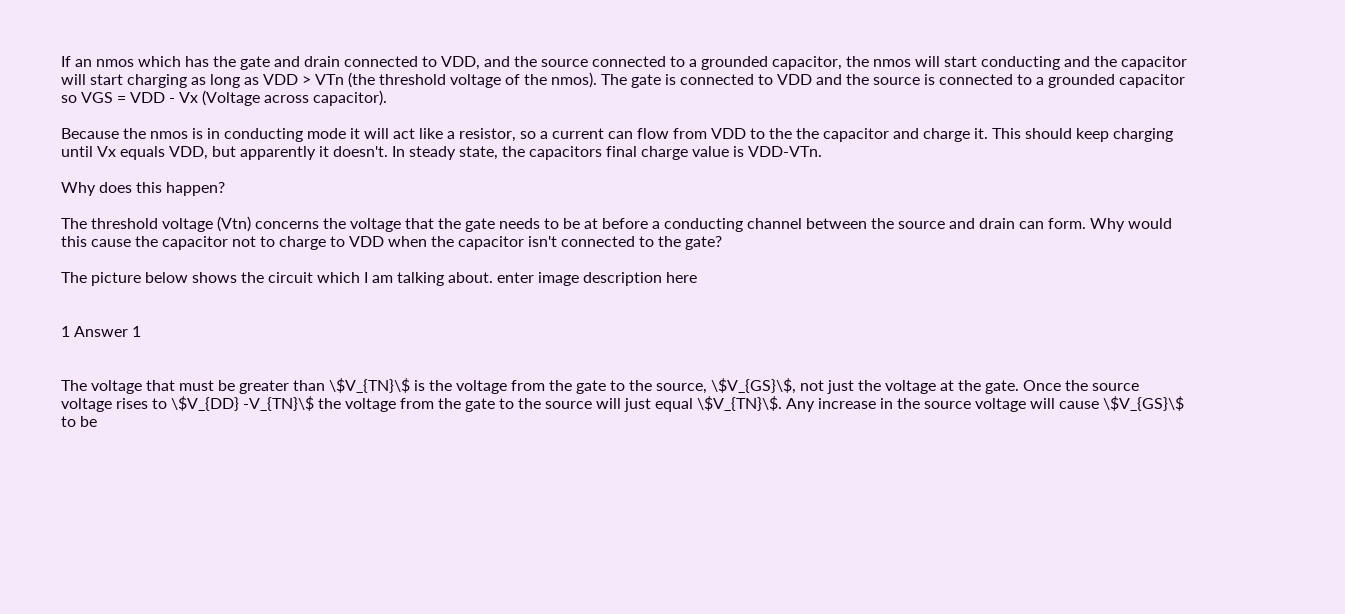If an nmos which has the gate and drain connected to VDD, and the source connected to a grounded capacitor, the nmos will start conducting and the capacitor will start charging as long as VDD > VTn (the threshold voltage of the nmos). The gate is connected to VDD and the source is connected to a grounded capacitor so VGS = VDD - Vx (Voltage across capacitor).

Because the nmos is in conducting mode it will act like a resistor, so a current can flow from VDD to the the capacitor and charge it. This should keep charging until Vx equals VDD, but apparently it doesn't. In steady state, the capacitors final charge value is VDD-VTn.

Why does this happen?

The threshold voltage (Vtn) concerns the voltage that the gate needs to be at before a conducting channel between the source and drain can form. Why would this cause the capacitor not to charge to VDD when the capacitor isn't connected to the gate?

The picture below shows the circuit which I am talking about. enter image description here


1 Answer 1


The voltage that must be greater than \$V_{TN}\$ is the voltage from the gate to the source, \$V_{GS}\$, not just the voltage at the gate. Once the source voltage rises to \$V_{DD} -V_{TN}\$ the voltage from the gate to the source will just equal \$V_{TN}\$. Any increase in the source voltage will cause \$V_{GS}\$ to be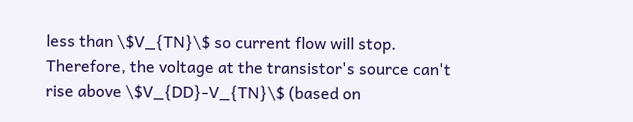less than \$V_{TN}\$ so current flow will stop. Therefore, the voltage at the transistor's source can't rise above \$V_{DD}-V_{TN}\$ (based on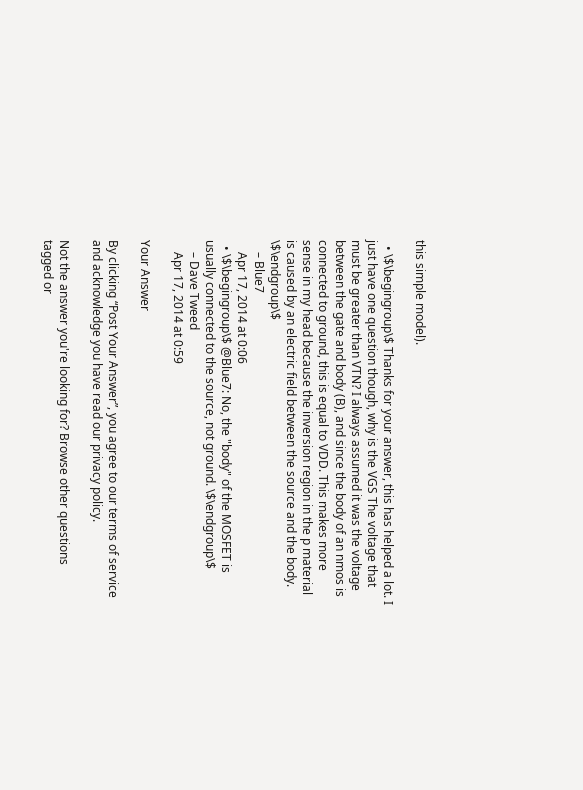this simple model).

  • \$\begingroup\$ Thanks for your answer, this has helped a lot. I just have one question though, why is the VGS The voltage that must be greater than VTN? I always assumed it was the voltage between the gate and body (B), and since the body of an nmos is connected to ground, this is equal to VDD. This makes more sense in my head because the inversion region in the p material is caused by an electric field between the source and the body. \$\endgroup\$
    – Blue7
    Apr 17, 2014 at 0:06
  • \$\begingroup\$ @Blue7: No, the "body" of the MOSFET is usually connected to the source, not ground. \$\endgroup\$
    – Dave Tweed
    Apr 17, 2014 at 0:59

Your Answer

By clicking “Post Your Answer”, you agree to our terms of service and acknowledge you have read our privacy policy.

Not the answer you're looking for? Browse other questions tagged or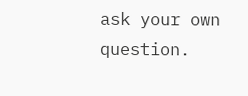ask your own question.